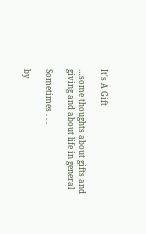It's A Gift

…some thoughts about gifts and giving and about life in general

Sometimes . . .

by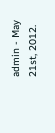admin - May 21st, 2012.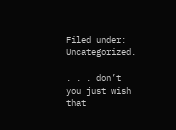Filed under: Uncategorized.

. . . don’t you just wish that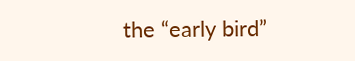the “early bird”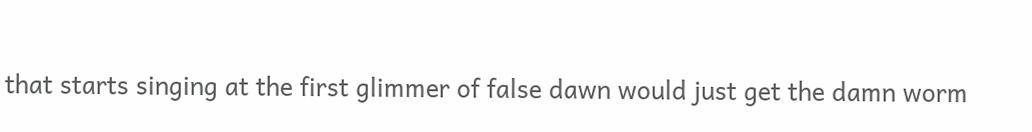that starts singing at the first glimmer of false dawn would just get the damn worm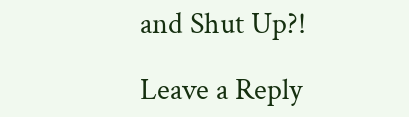and Shut Up?!

Leave a Reply